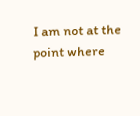I am not at the point where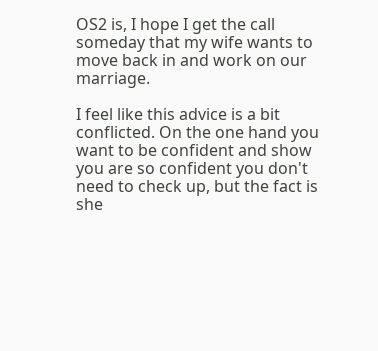OS2 is, I hope I get the call someday that my wife wants to move back in and work on our marriage.

I feel like this advice is a bit conflicted. On the one hand you want to be confident and show you are so confident you don't need to check up, but the fact is she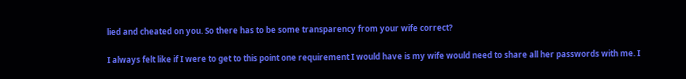lied and cheated on you. So there has to be some transparency from your wife correct?

I always felt like if I were to get to this point one requirement I would have is my wife would need to share all her passwords with me. I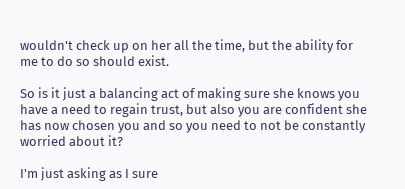wouldn't check up on her all the time, but the ability for me to do so should exist.

So is it just a balancing act of making sure she knows you have a need to regain trust, but also you are confident she has now chosen you and so you need to not be constantly worried about it?

I'm just asking as I sure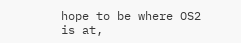hope to be where OS2 is at,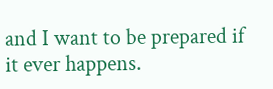and I want to be prepared if it ever happens.